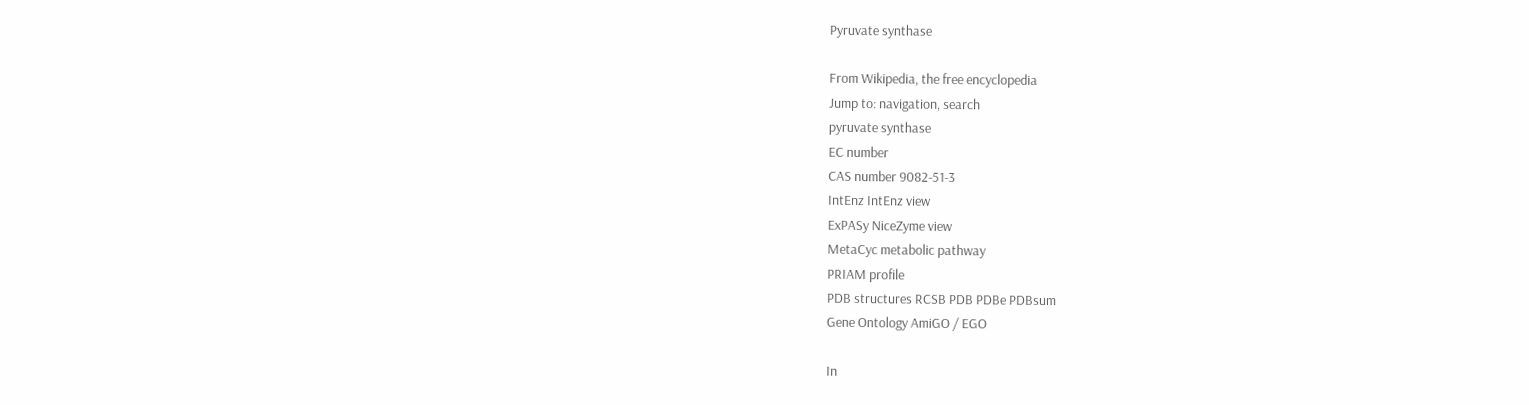Pyruvate synthase

From Wikipedia, the free encyclopedia
Jump to: navigation, search
pyruvate synthase
EC number
CAS number 9082-51-3
IntEnz IntEnz view
ExPASy NiceZyme view
MetaCyc metabolic pathway
PRIAM profile
PDB structures RCSB PDB PDBe PDBsum
Gene Ontology AmiGO / EGO

In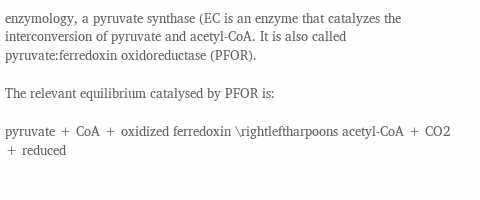enzymology, a pyruvate synthase (EC is an enzyme that catalyzes the interconversion of pyruvate and acetyl-CoA. It is also called pyruvate:ferredoxin oxidoreductase (PFOR).

The relevant equilibrium catalysed by PFOR is:

pyruvate + CoA + oxidized ferredoxin \rightleftharpoons acetyl-CoA + CO2 + reduced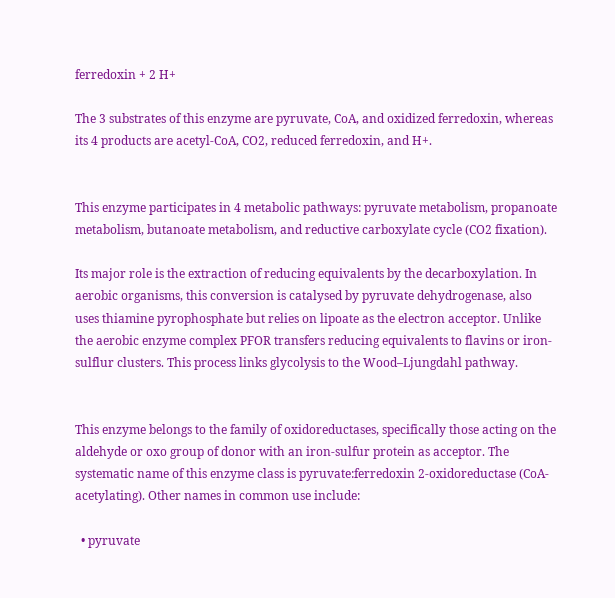ferredoxin + 2 H+

The 3 substrates of this enzyme are pyruvate, CoA, and oxidized ferredoxin, whereas its 4 products are acetyl-CoA, CO2, reduced ferredoxin, and H+.


This enzyme participates in 4 metabolic pathways: pyruvate metabolism, propanoate metabolism, butanoate metabolism, and reductive carboxylate cycle (CO2 fixation).

Its major role is the extraction of reducing equivalents by the decarboxylation. In aerobic organisms, this conversion is catalysed by pyruvate dehydrogenase, also uses thiamine pyrophosphate but relies on lipoate as the electron acceptor. Unlike the aerobic enzyme complex PFOR transfers reducing equivalents to flavins or iron-sulflur clusters. This process links glycolysis to the Wood–Ljungdahl pathway.


This enzyme belongs to the family of oxidoreductases, specifically those acting on the aldehyde or oxo group of donor with an iron-sulfur protein as acceptor. The systematic name of this enzyme class is pyruvate:ferredoxin 2-oxidoreductase (CoA-acetylating). Other names in common use include:

  • pyruvate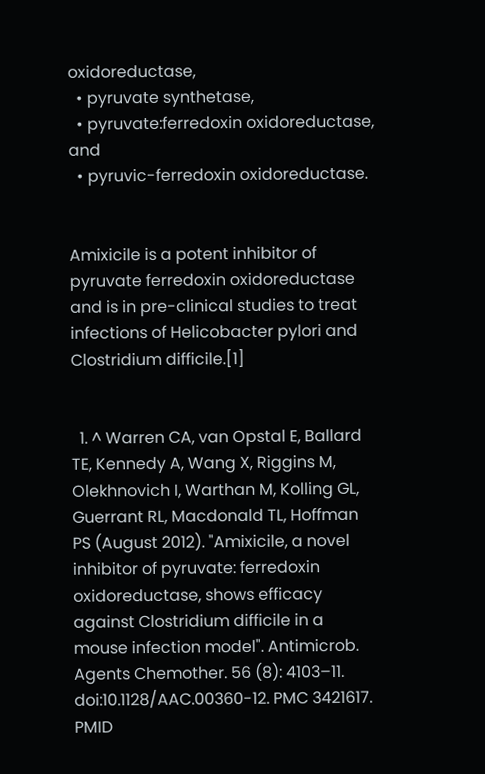oxidoreductase,
  • pyruvate synthetase,
  • pyruvate:ferredoxin oxidoreductase, and
  • pyruvic-ferredoxin oxidoreductase.


Amixicile is a potent inhibitor of pyruvate ferredoxin oxidoreductase and is in pre-clinical studies to treat infections of Helicobacter pylori and Clostridium difficile.[1]


  1. ^ Warren CA, van Opstal E, Ballard TE, Kennedy A, Wang X, Riggins M, Olekhnovich I, Warthan M, Kolling GL, Guerrant RL, Macdonald TL, Hoffman PS (August 2012). "Amixicile, a novel inhibitor of pyruvate: ferredoxin oxidoreductase, shows efficacy against Clostridium difficile in a mouse infection model". Antimicrob. Agents Chemother. 56 (8): 4103–11. doi:10.1128/AAC.00360-12. PMC 3421617. PMID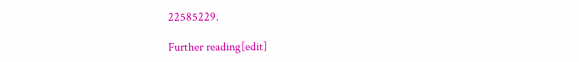22585229.

Further reading[edit]